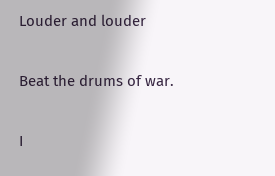Louder and louder

Beat the drums of war.

I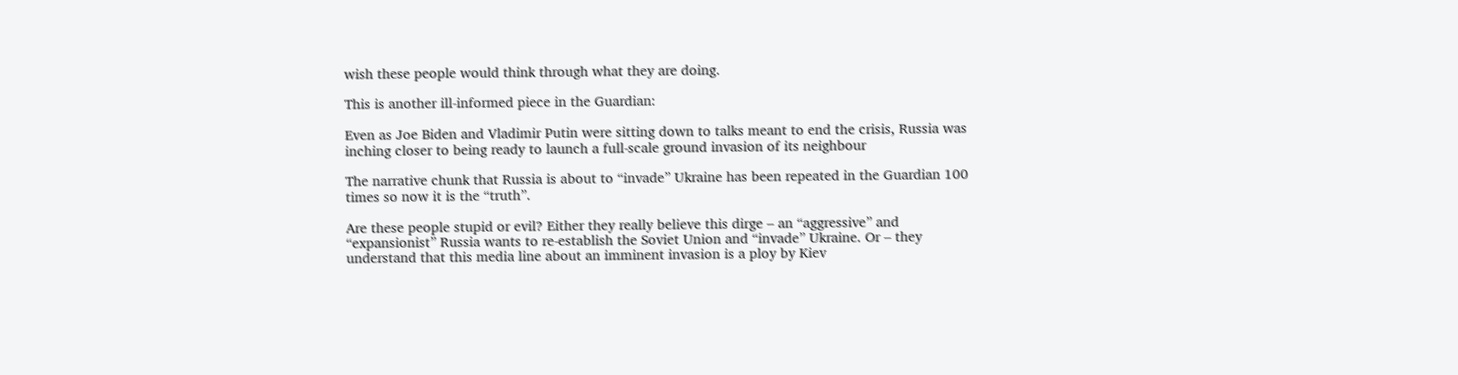wish these people would think through what they are doing.

This is another ill-informed piece in the Guardian:

Even as Joe Biden and Vladimir Putin were sitting down to talks meant to end the crisis, Russia was inching closer to being ready to launch a full-scale ground invasion of its neighbour

The narrative chunk that Russia is about to “invade” Ukraine has been repeated in the Guardian 100 times so now it is the “truth”.

Are these people stupid or evil? Either they really believe this dirge – an “aggressive” and “expansionist” Russia wants to re-establish the Soviet Union and “invade” Ukraine. Or – they understand that this media line about an imminent invasion is a ploy by Kiev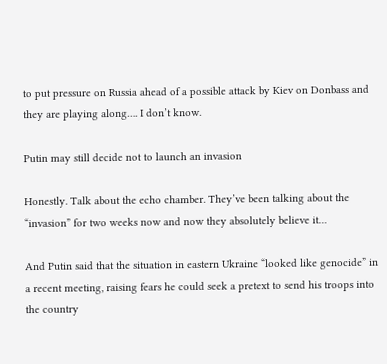to put pressure on Russia ahead of a possible attack by Kiev on Donbass and they are playing along…. I don’t know.

Putin may still decide not to launch an invasion

Honestly. Talk about the echo chamber. They’ve been talking about the “invasion” for two weeks now and now they absolutely believe it…

And Putin said that the situation in eastern Ukraine “looked like genocide” in a recent meeting, raising fears he could seek a pretext to send his troops into the country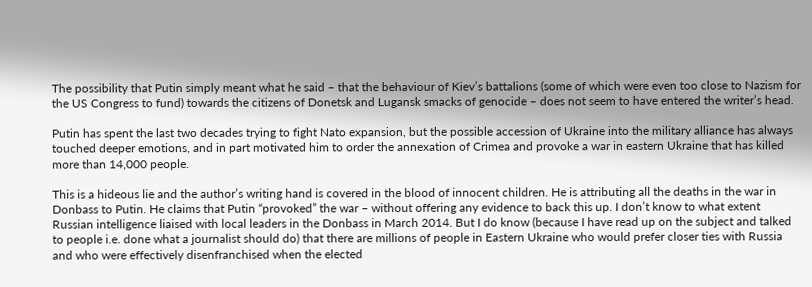The possibility that Putin simply meant what he said – that the behaviour of Kiev’s battalions (some of which were even too close to Nazism for the US Congress to fund) towards the citizens of Donetsk and Lugansk smacks of genocide – does not seem to have entered the writer’s head.

Putin has spent the last two decades trying to fight Nato expansion, but the possible accession of Ukraine into the military alliance has always touched deeper emotions, and in part motivated him to order the annexation of Crimea and provoke a war in eastern Ukraine that has killed more than 14,000 people.

This is a hideous lie and the author’s writing hand is covered in the blood of innocent children. He is attributing all the deaths in the war in Donbass to Putin. He claims that Putin “provoked” the war – without offering any evidence to back this up. I don’t know to what extent Russian intelligence liaised with local leaders in the Donbass in March 2014. But I do know (because I have read up on the subject and talked to people i.e. done what a journalist should do) that there are millions of people in Eastern Ukraine who would prefer closer ties with Russia and who were effectively disenfranchised when the elected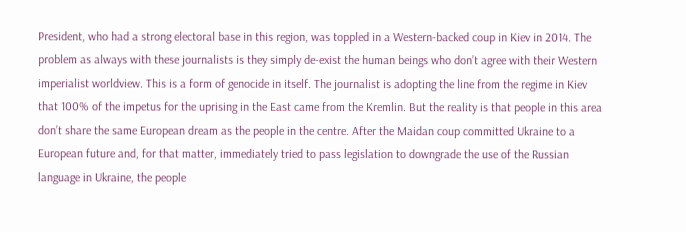President, who had a strong electoral base in this region, was toppled in a Western-backed coup in Kiev in 2014. The problem as always with these journalists is they simply de-exist the human beings who don’t agree with their Western imperialist worldview. This is a form of genocide in itself. The journalist is adopting the line from the regime in Kiev that 100% of the impetus for the uprising in the East came from the Kremlin. But the reality is that people in this area don’t share the same European dream as the people in the centre. After the Maidan coup committed Ukraine to a European future and, for that matter, immediately tried to pass legislation to downgrade the use of the Russian language in Ukraine, the people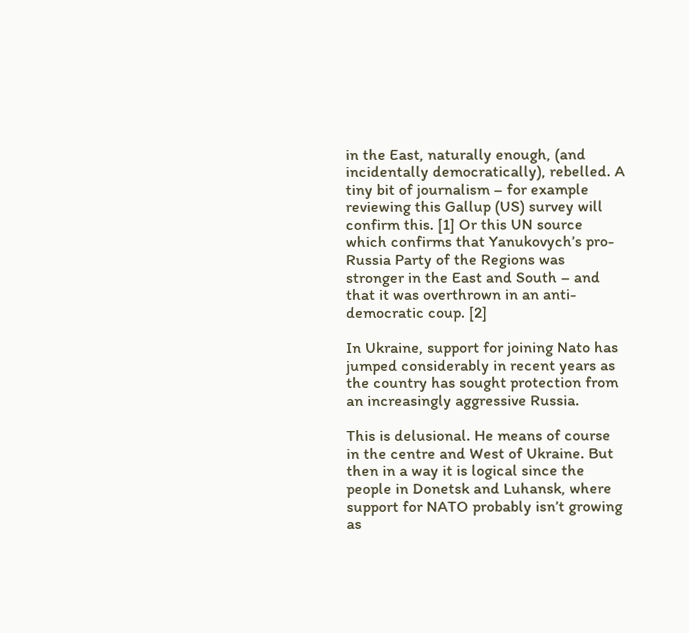in the East, naturally enough, (and incidentally democratically), rebelled. A tiny bit of journalism – for example reviewing this Gallup (US) survey will confirm this. [1] Or this UN source which confirms that Yanukovych’s pro-Russia Party of the Regions was stronger in the East and South – and that it was overthrown in an anti-democratic coup. [2]

In Ukraine, support for joining Nato has jumped considerably in recent years as the country has sought protection from an increasingly aggressive Russia.

This is delusional. He means of course in the centre and West of Ukraine. But then in a way it is logical since the people in Donetsk and Luhansk, where support for NATO probably isn’t growing as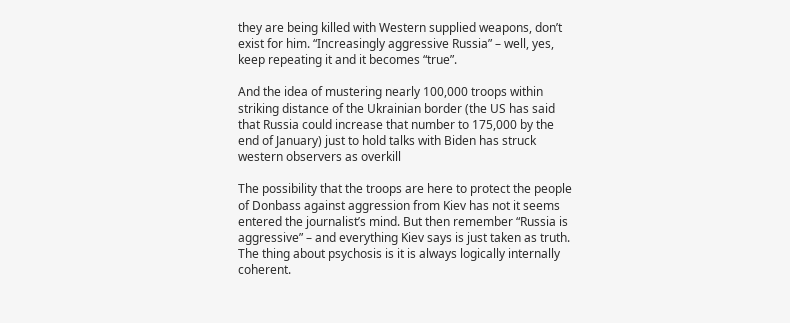they are being killed with Western supplied weapons, don’t exist for him. “Increasingly aggressive Russia” – well, yes, keep repeating it and it becomes “true”.

And the idea of mustering nearly 100,000 troops within striking distance of the Ukrainian border (the US has said that Russia could increase that number to 175,000 by the end of January) just to hold talks with Biden has struck western observers as overkill

The possibility that the troops are here to protect the people of Donbass against aggression from Kiev has not it seems entered the journalist’s mind. But then remember “Russia is aggressive” – and everything Kiev says is just taken as truth. The thing about psychosis is it is always logically internally coherent.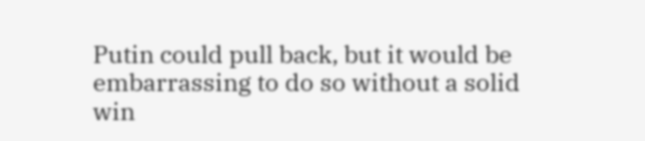Putin could pull back, but it would be embarrassing to do so without a solid win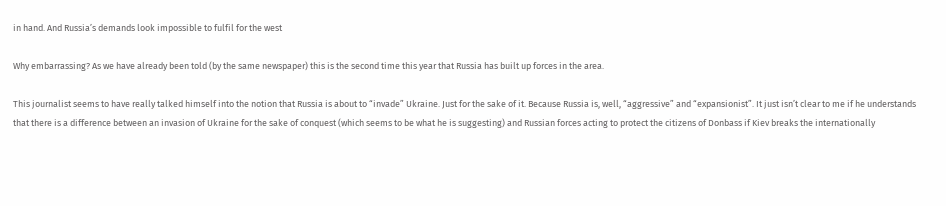in hand. And Russia’s demands look impossible to fulfil for the west

Why embarrassing? As we have already been told (by the same newspaper) this is the second time this year that Russia has built up forces in the area.

This journalist seems to have really talked himself into the notion that Russia is about to “invade” Ukraine. Just for the sake of it. Because Russia is, well, “aggressive” and “expansionist”. It just isn’t clear to me if he understands that there is a difference between an invasion of Ukraine for the sake of conquest (which seems to be what he is suggesting) and Russian forces acting to protect the citizens of Donbass if Kiev breaks the internationally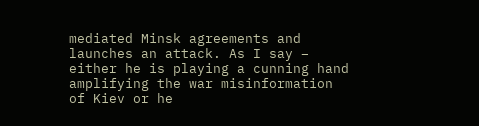mediated Minsk agreements and launches an attack. As I say – either he is playing a cunning hand amplifying the war misinformation of Kiev or he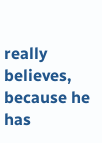really believes, because he has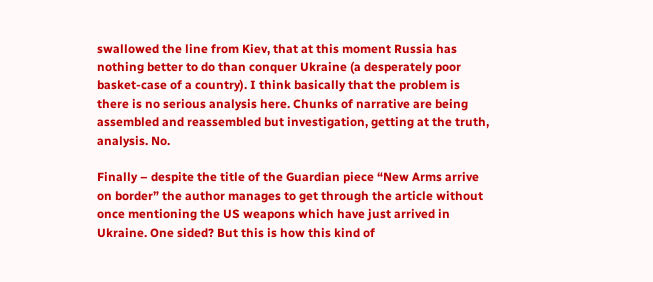swallowed the line from Kiev, that at this moment Russia has nothing better to do than conquer Ukraine (a desperately poor basket-case of a country). I think basically that the problem is there is no serious analysis here. Chunks of narrative are being assembled and reassembled but investigation, getting at the truth, analysis. No.

Finally – despite the title of the Guardian piece “New Arms arrive on border” the author manages to get through the article without once mentioning the US weapons which have just arrived in Ukraine. One sided? But this is how this kind of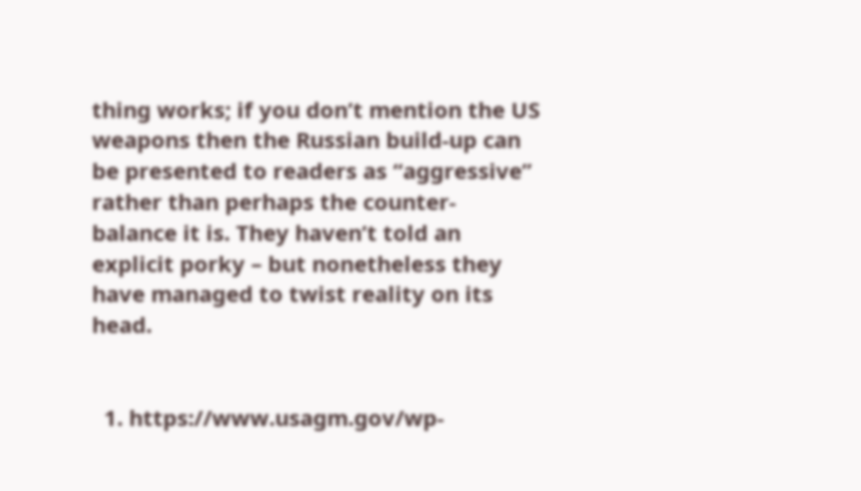thing works; if you don’t mention the US weapons then the Russian build-up can be presented to readers as “aggressive” rather than perhaps the counter-balance it is. They haven’t told an explicit porky – but nonetheless they have managed to twist reality on its head.


  1. https://www.usagm.gov/wp-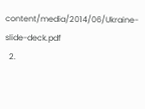content/media/2014/06/Ukraine-slide-deck.pdf
  2.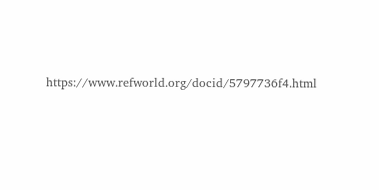https://www.refworld.org/docid/5797736f4.html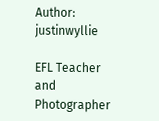Author: justinwyllie

EFL Teacher and Photographer